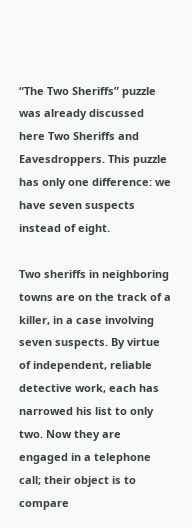“The Two Sheriffs” puzzle was already discussed here Two Sheriffs and Eavesdroppers. This puzzle has only one difference: we have seven suspects instead of eight.

Two sheriffs in neighboring towns are on the track of a killer, in a case involving seven suspects. By virtue of independent, reliable detective work, each has narrowed his list to only two. Now they are engaged in a telephone call; their object is to compare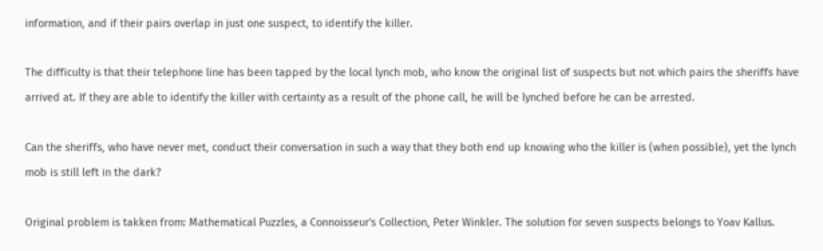information, and if their pairs overlap in just one suspect, to identify the killer.

The difficulty is that their telephone line has been tapped by the local lynch mob, who know the original list of suspects but not which pairs the sheriffs have arrived at. If they are able to identify the killer with certainty as a result of the phone call, he will be lynched before he can be arrested.

Can the sheriffs, who have never met, conduct their conversation in such a way that they both end up knowing who the killer is (when possible), yet the lynch mob is still left in the dark?

Original problem is takken from: Mathematical Puzzles, a Connoisseur's Collection, Peter Winkler. The solution for seven suspects belongs to Yoav Kallus.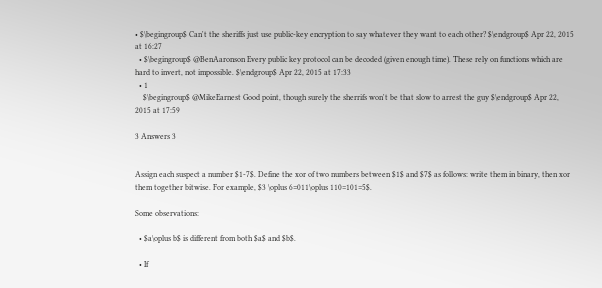• $\begingroup$ Can't the sheriffs just use public-key encryption to say whatever they want to each other? $\endgroup$ Apr 22, 2015 at 16:27
  • $\begingroup$ @BenAaronson Every public key protocol can be decoded (given enough time). These rely on functions which are hard to invert, not impossible. $\endgroup$ Apr 22, 2015 at 17:33
  • 1
    $\begingroup$ @MikeEarnest Good point, though surely the sherrifs won't be that slow to arrest the guy $\endgroup$ Apr 22, 2015 at 17:59

3 Answers 3


Assign each suspect a number $1-7$. Define the xor of two numbers between $1$ and $7$ as follows: write them in binary, then xor them together bitwise. For example, $3 \oplus 6=011\oplus 110=101=5$.

Some observations:

  • $a\oplus b$ is different from both $a$ and $b$.

  • If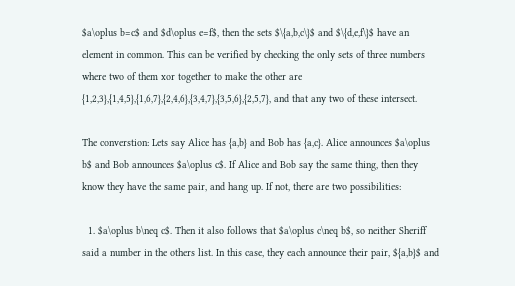$a\oplus b=c$ and $d\oplus e=f$, then the sets $\{a,b,c\}$ and $\{d,e,f\}$ have an element in common. This can be verified by checking the only sets of three numbers where two of them xor together to make the other are {1,2,3},{1,4,5},{1,6,7},{2,4,6},{3,4,7},{3,5,6},{2,5,7}, and that any two of these intersect.

The converstion: Lets say Alice has {a,b} and Bob has {a,c}. Alice announces $a\oplus b$ and Bob announces $a\oplus c$. If Alice and Bob say the same thing, then they know they have the same pair, and hang up. If not, there are two possibilities:

  1. $a\oplus b\neq c$. Then it also follows that $a\oplus c\neq b$, so neither Sheriff said a number in the others list. In this case, they each announce their pair, ${a,b}$ and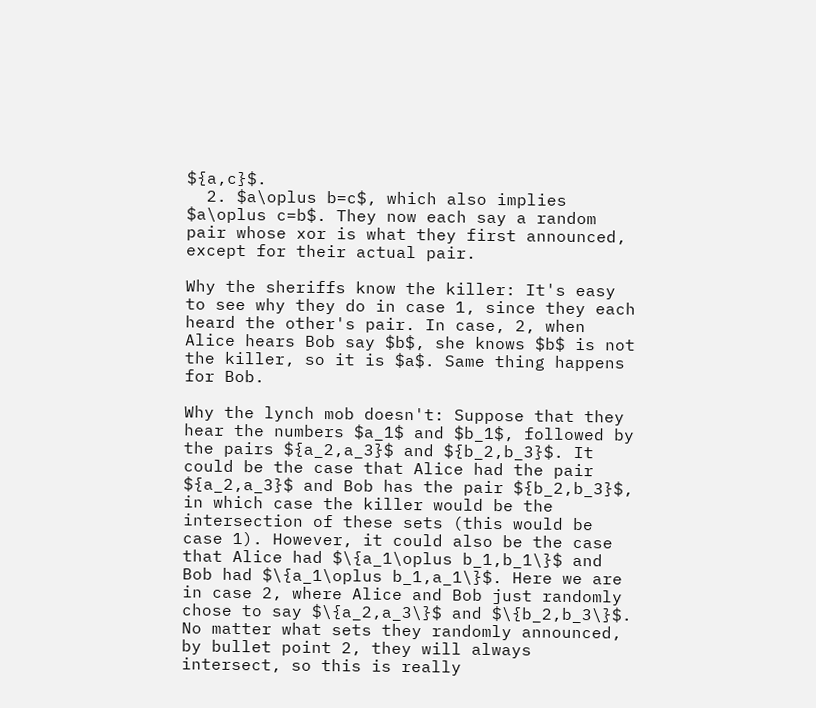${a,c}$.
  2. $a\oplus b=c$, which also implies $a\oplus c=b$. They now each say a random pair whose xor is what they first announced, except for their actual pair.

Why the sheriffs know the killer: It's easy to see why they do in case 1, since they each heard the other's pair. In case, 2, when Alice hears Bob say $b$, she knows $b$ is not the killer, so it is $a$. Same thing happens for Bob.

Why the lynch mob doesn't: Suppose that they hear the numbers $a_1$ and $b_1$, followed by the pairs ${a_2,a_3}$ and ${b_2,b_3}$. It could be the case that Alice had the pair ${a_2,a_3}$ and Bob has the pair ${b_2,b_3}$, in which case the killer would be the intersection of these sets (this would be case 1). However, it could also be the case that Alice had $\{a_1\oplus b_1,b_1\}$ and Bob had $\{a_1\oplus b_1,a_1\}$. Here we are in case 2, where Alice and Bob just randomly chose to say $\{a_2,a_3\}$ and $\{b_2,b_3\}$. No matter what sets they randomly announced, by bullet point 2, they will always intersect, so this is really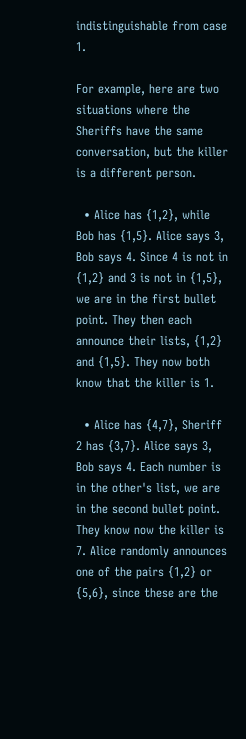indistinguishable from case 1.

For example, here are two situations where the Sheriffs have the same conversation, but the killer is a different person.

  • Alice has {1,2}, while Bob has {1,5}. Alice says 3, Bob says 4. Since 4 is not in {1,2} and 3 is not in {1,5}, we are in the first bullet point. They then each announce their lists, {1,2} and {1,5}. They now both know that the killer is 1.

  • Alice has {4,7}, Sheriff 2 has {3,7}. Alice says 3, Bob says 4. Each number is in the other's list, we are in the second bullet point. They know now the killer is 7. Alice randomly announces one of the pairs {1,2} or {5,6}, since these are the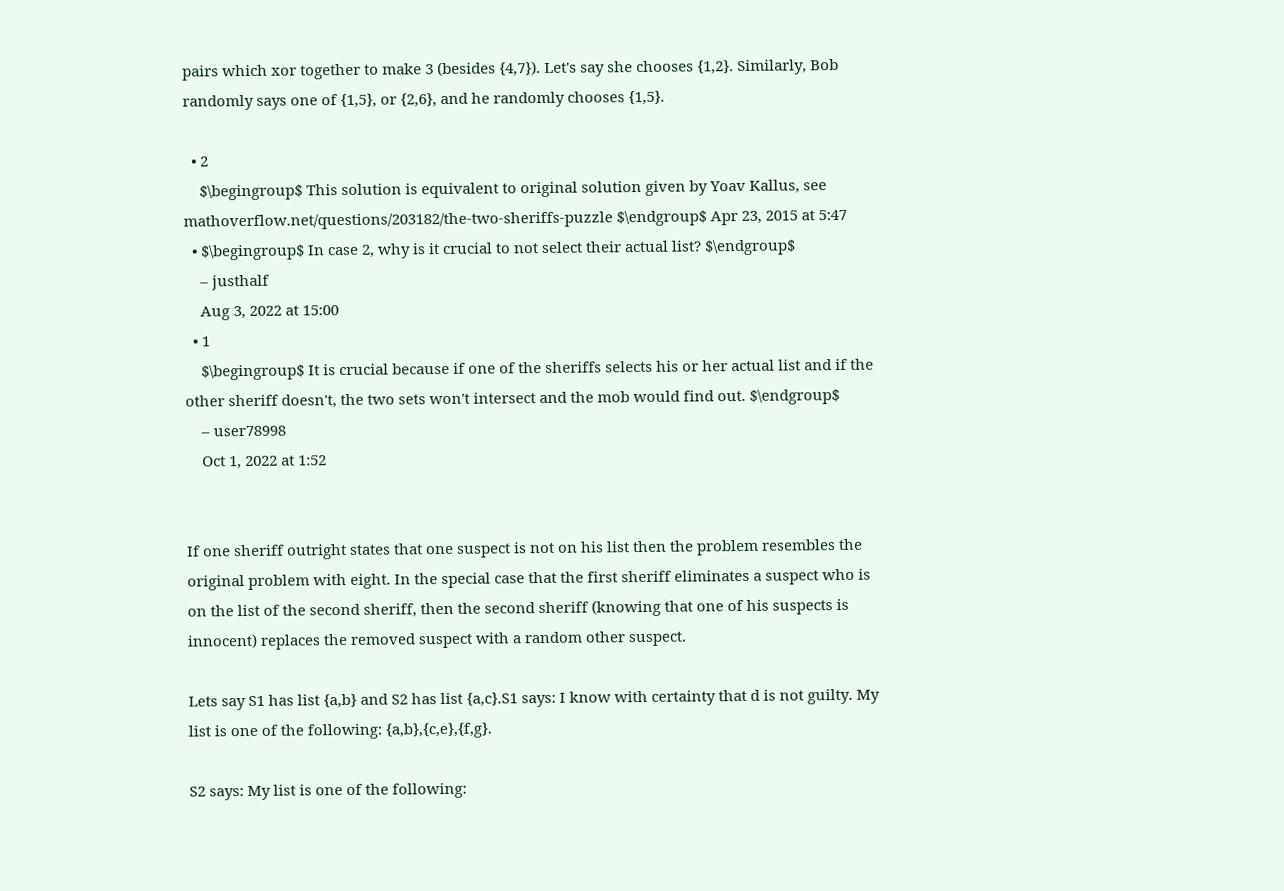pairs which xor together to make 3 (besides {4,7}). Let's say she chooses {1,2}. Similarly, Bob randomly says one of {1,5}, or {2,6}, and he randomly chooses {1,5}.

  • 2
    $\begingroup$ This solution is equivalent to original solution given by Yoav Kallus, see mathoverflow.net/questions/203182/the-two-sheriffs-puzzle $\endgroup$ Apr 23, 2015 at 5:47
  • $\begingroup$ In case 2, why is it crucial to not select their actual list? $\endgroup$
    – justhalf
    Aug 3, 2022 at 15:00
  • 1
    $\begingroup$ It is crucial because if one of the sheriffs selects his or her actual list and if the other sheriff doesn't, the two sets won't intersect and the mob would find out. $\endgroup$
    – user78998
    Oct 1, 2022 at 1:52


If one sheriff outright states that one suspect is not on his list then the problem resembles the original problem with eight. In the special case that the first sheriff eliminates a suspect who is on the list of the second sheriff, then the second sheriff (knowing that one of his suspects is innocent) replaces the removed suspect with a random other suspect.

Lets say S1 has list {a,b} and S2 has list {a,c}.S1 says: I know with certainty that d is not guilty. My list is one of the following: {a,b},{c,e},{f,g}.

S2 says: My list is one of the following: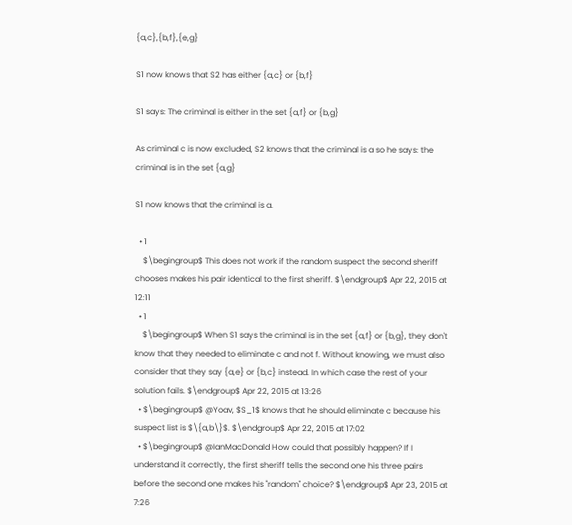{a,c},{b,f},{e,g}

S1 now knows that S2 has either {a,c} or {b,f}

S1 says: The criminal is either in the set {a,f} or {b,g}

As criminal c is now excluded, S2 knows that the criminal is a so he says: the criminal is in the set {a,g}

S1 now knows that the criminal is a.

  • 1
    $\begingroup$ This does not work if the random suspect the second sheriff chooses makes his pair identical to the first sheriff. $\endgroup$ Apr 22, 2015 at 12:11
  • 1
    $\begingroup$ When S1 says the criminal is in the set {a,f} or {b,g}, they don't know that they needed to eliminate c and not f. Without knowing, we must also consider that they say {a,e} or {b,c} instead. In which case the rest of your solution fails. $\endgroup$ Apr 22, 2015 at 13:26
  • $\begingroup$ @Yoav, $S_1$ knows that he should eliminate c because his suspect list is $\{a,b\}$. $\endgroup$ Apr 22, 2015 at 17:02
  • $\begingroup$ @IanMacDonald How could that possibly happen? If I understand it correctly, the first sheriff tells the second one his three pairs before the second one makes his "random" choice? $\endgroup$ Apr 23, 2015 at 7:26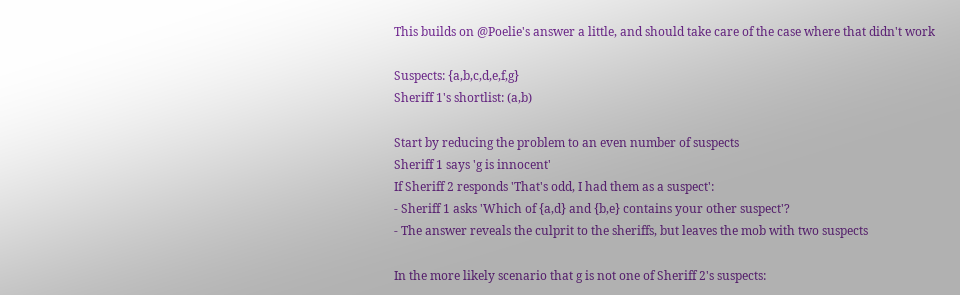This builds on @Poelie's answer a little, and should take care of the case where that didn't work

Suspects: {a,b,c,d,e,f,g}
Sheriff 1's shortlist: (a,b)

Start by reducing the problem to an even number of suspects
Sheriff 1 says 'g is innocent'
If Sheriff 2 responds 'That's odd, I had them as a suspect':
- Sheriff 1 asks 'Which of {a,d} and {b,e} contains your other suspect'?
- The answer reveals the culprit to the sheriffs, but leaves the mob with two suspects

In the more likely scenario that g is not one of Sheriff 2's suspects: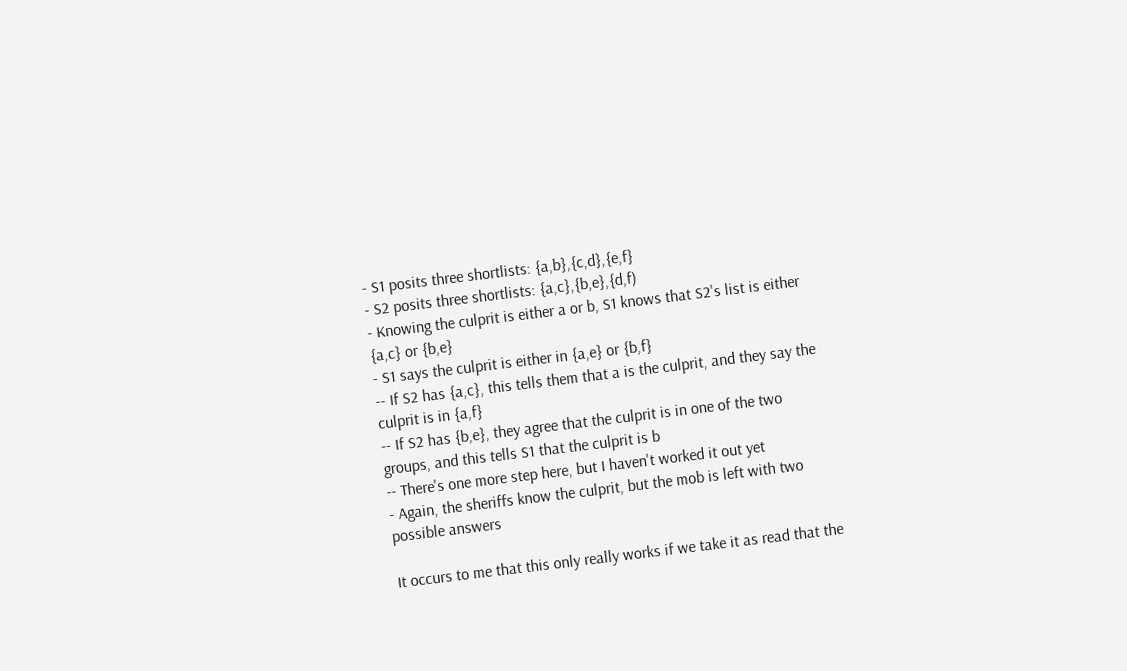- S1 posits three shortlists: {a,b},{c,d},{e,f}
- S2 posits three shortlists: {a,c},{b,e},{d,f)
- Knowing the culprit is either a or b, S1 knows that S2's list is either {a,c} or {b,e}
- S1 says the culprit is either in {a,e} or {b,f}
-- If S2 has {a,c}, this tells them that a is the culprit, and they say the culprit is in {a,f}
-- If S2 has {b,e}, they agree that the culprit is in one of the two groups, and this tells S1 that the culprit is b
-- There's one more step here, but I haven't worked it out yet
- Again, the sheriffs know the culprit, but the mob is left with two possible answers

It occurs to me that this only really works if we take it as read that the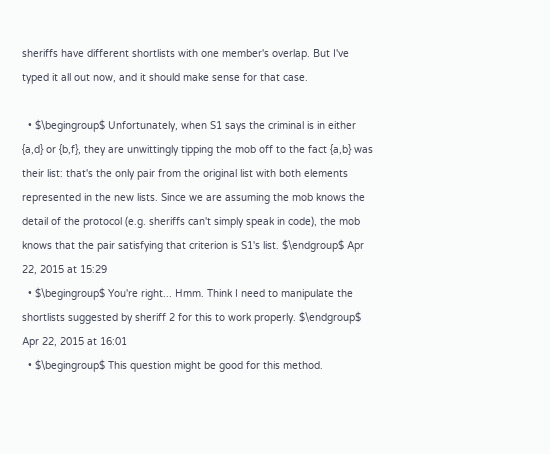sheriffs have different shortlists with one member's overlap. But I've typed it all out now, and it should make sense for that case.

  • $\begingroup$ Unfortunately, when S1 says the criminal is in either {a,d} or {b,f}, they are unwittingly tipping the mob off to the fact {a,b} was their list: that's the only pair from the original list with both elements represented in the new lists. Since we are assuming the mob knows the detail of the protocol (e.g. sheriffs can't simply speak in code), the mob knows that the pair satisfying that criterion is S1's list. $\endgroup$ Apr 22, 2015 at 15:29
  • $\begingroup$ You're right... Hmm. Think I need to manipulate the shortlists suggested by sheriff 2 for this to work properly. $\endgroup$ Apr 22, 2015 at 16:01
  • $\begingroup$ This question might be good for this method.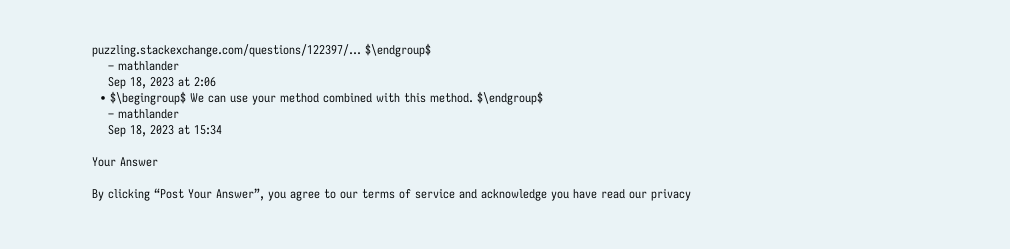puzzling.stackexchange.com/questions/122397/… $\endgroup$
    – mathlander
    Sep 18, 2023 at 2:06
  • $\begingroup$ We can use your method combined with this method. $\endgroup$
    – mathlander
    Sep 18, 2023 at 15:34

Your Answer

By clicking “Post Your Answer”, you agree to our terms of service and acknowledge you have read our privacy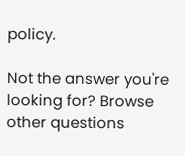policy.

Not the answer you're looking for? Browse other questions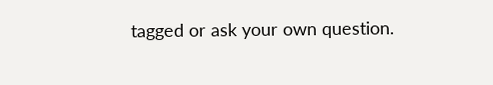tagged or ask your own question.